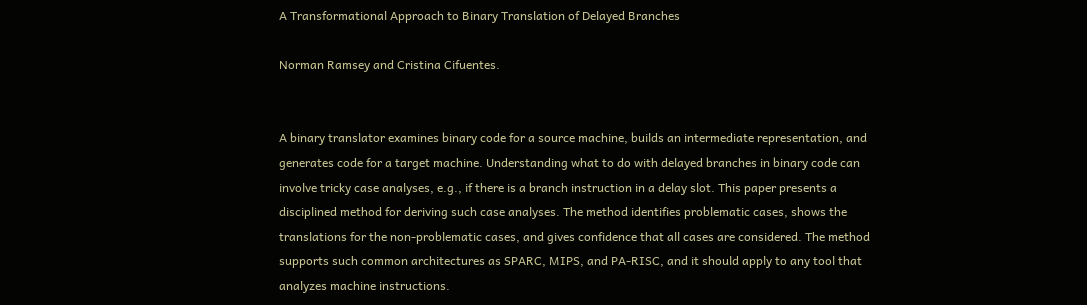A Transformational Approach to Binary Translation of Delayed Branches

Norman Ramsey and Cristina Cifuentes.


A binary translator examines binary code for a source machine, builds an intermediate representation, and generates code for a target machine. Understanding what to do with delayed branches in binary code can involve tricky case analyses, e.g., if there is a branch instruction in a delay slot. This paper presents a disciplined method for deriving such case analyses. The method identifies problematic cases, shows the translations for the non-problematic cases, and gives confidence that all cases are considered. The method supports such common architectures as SPARC, MIPS, and PA-RISC, and it should apply to any tool that analyzes machine instructions.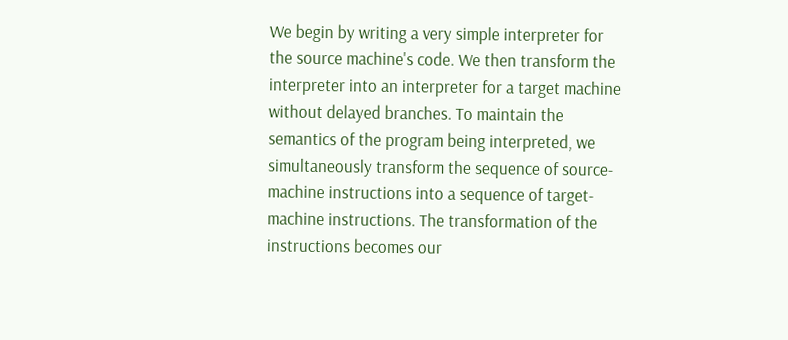We begin by writing a very simple interpreter for the source machine's code. We then transform the interpreter into an interpreter for a target machine without delayed branches. To maintain the semantics of the program being interpreted, we simultaneously transform the sequence of source-machine instructions into a sequence of target-machine instructions. The transformation of the instructions becomes our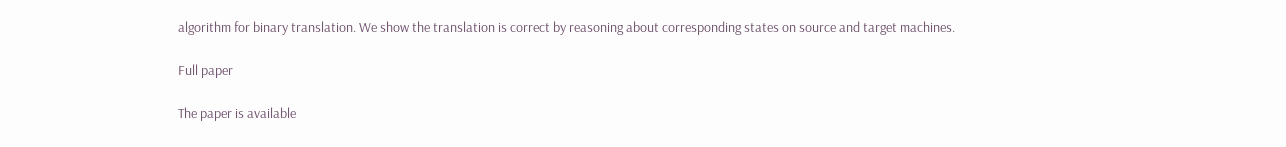algorithm for binary translation. We show the translation is correct by reasoning about corresponding states on source and target machines.

Full paper

The paper is available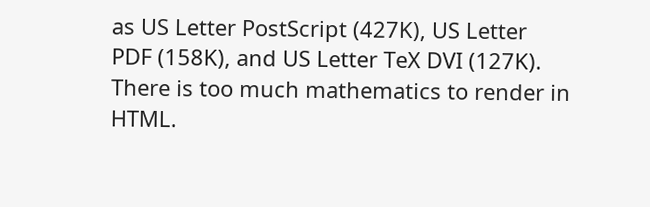as US Letter PostScript (427K), US Letter PDF (158K), and US Letter TeX DVI (127K). There is too much mathematics to render in HTML.